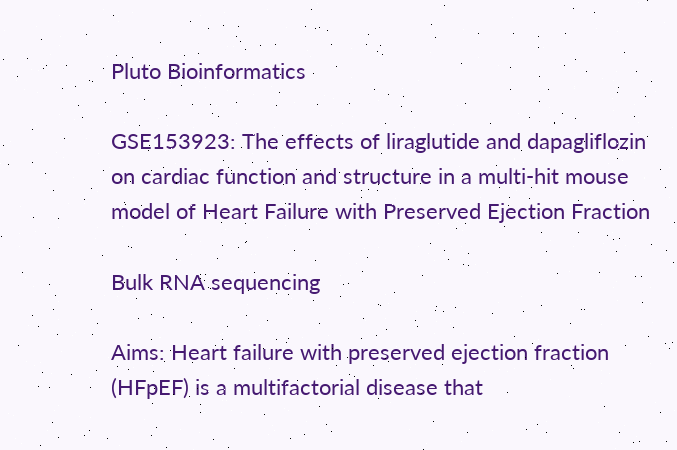Pluto Bioinformatics

GSE153923: The effects of liraglutide and dapagliflozin on cardiac function and structure in a multi-hit mouse model of Heart Failure with Preserved Ejection Fraction

Bulk RNA sequencing

Aims: Heart failure with preserved ejection fraction (HFpEF) is a multifactorial disease that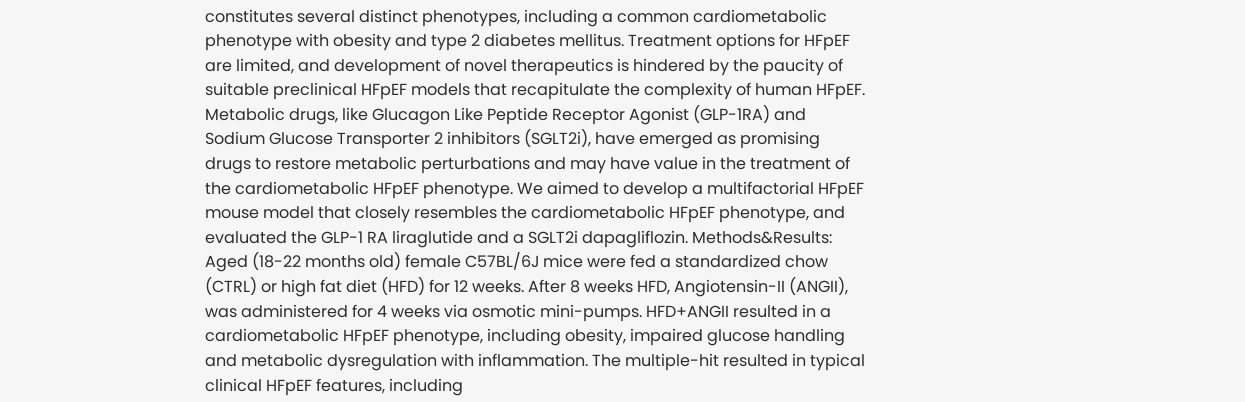constitutes several distinct phenotypes, including a common cardiometabolic phenotype with obesity and type 2 diabetes mellitus. Treatment options for HFpEF are limited, and development of novel therapeutics is hindered by the paucity of suitable preclinical HFpEF models that recapitulate the complexity of human HFpEF. Metabolic drugs, like Glucagon Like Peptide Receptor Agonist (GLP-1RA) and Sodium Glucose Transporter 2 inhibitors (SGLT2i), have emerged as promising drugs to restore metabolic perturbations and may have value in the treatment of the cardiometabolic HFpEF phenotype. We aimed to develop a multifactorial HFpEF mouse model that closely resembles the cardiometabolic HFpEF phenotype, and evaluated the GLP-1 RA liraglutide and a SGLT2i dapagliflozin. Methods&Results: Aged (18-22 months old) female C57BL/6J mice were fed a standardized chow (CTRL) or high fat diet (HFD) for 12 weeks. After 8 weeks HFD, Angiotensin-II (ANGII), was administered for 4 weeks via osmotic mini-pumps. HFD+ANGII resulted in a cardiometabolic HFpEF phenotype, including obesity, impaired glucose handling and metabolic dysregulation with inflammation. The multiple-hit resulted in typical clinical HFpEF features, including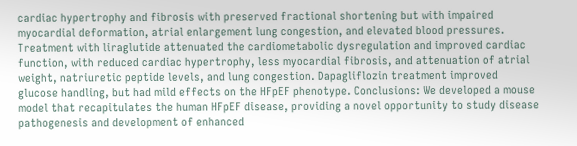cardiac hypertrophy and fibrosis with preserved fractional shortening but with impaired myocardial deformation, atrial enlargement lung congestion, and elevated blood pressures. Treatment with liraglutide attenuated the cardiometabolic dysregulation and improved cardiac function, with reduced cardiac hypertrophy, less myocardial fibrosis, and attenuation of atrial weight, natriuretic peptide levels, and lung congestion. Dapagliflozin treatment improved glucose handling, but had mild effects on the HFpEF phenotype. Conclusions: We developed a mouse model that recapitulates the human HFpEF disease, providing a novel opportunity to study disease pathogenesis and development of enhanced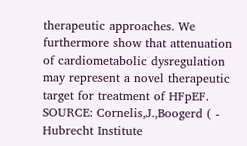therapeutic approaches. We furthermore show that attenuation of cardiometabolic dysregulation may represent a novel therapeutic target for treatment of HFpEF. SOURCE: Cornelis,J.,Boogerd ( - Hubrecht Institute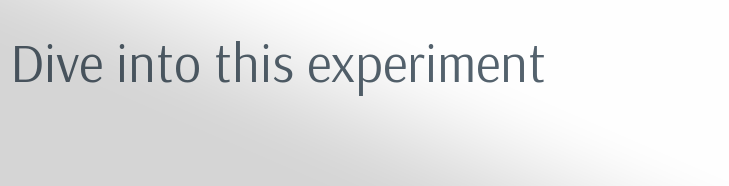Dive into this experiment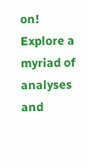on! Explore a myriad of analyses and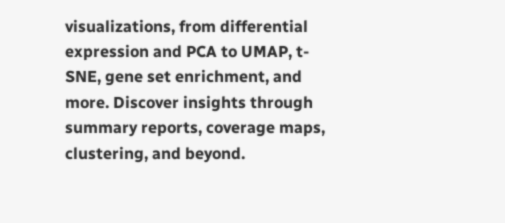visualizations, from differential expression and PCA to UMAP, t-SNE, gene set enrichment, and more. Discover insights through summary reports, coverage maps, clustering, and beyond.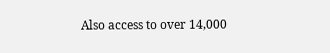Also access to over 14,000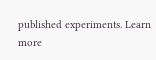published experiments. Learn more